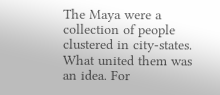The Maya were a collection of people clustered in city-states. What united them was an idea. For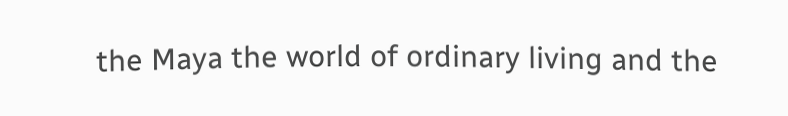the Maya the world of ordinary living and the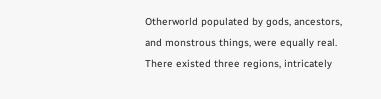Otherworld populated by gods, ancestors, and monstrous things, were equally real. There existed three regions, intricately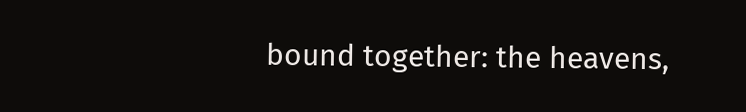bound together: the heavens,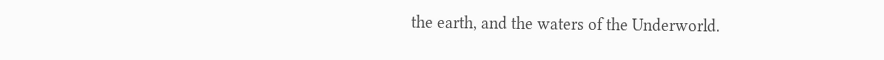the earth, and the waters of the Underworld.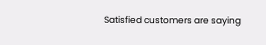Satisfied customers are saying